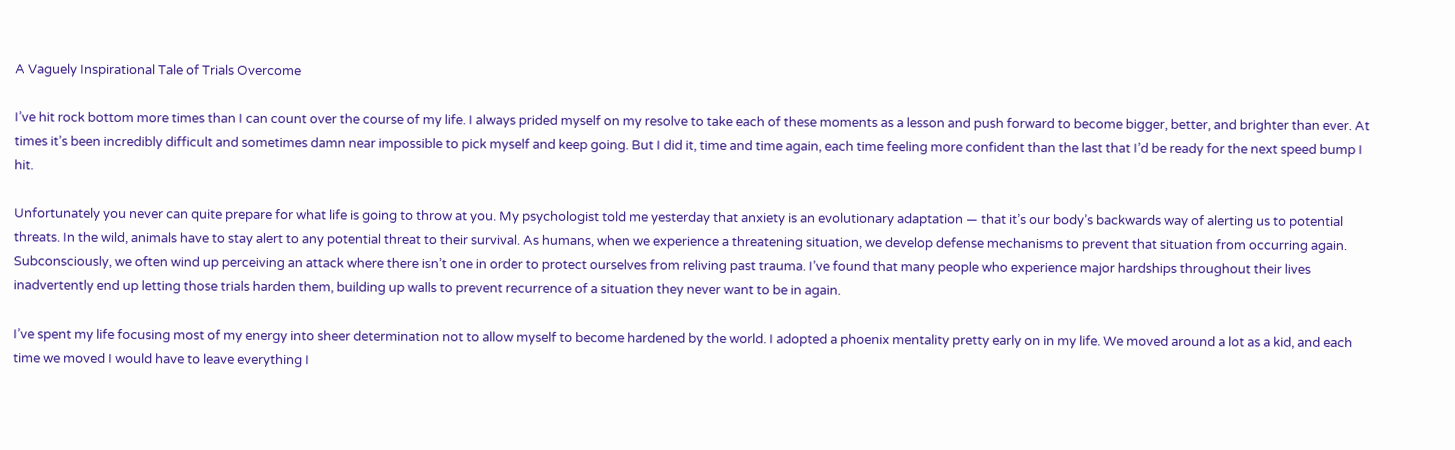A Vaguely Inspirational Tale of Trials Overcome

I’ve hit rock bottom more times than I can count over the course of my life. I always prided myself on my resolve to take each of these moments as a lesson and push forward to become bigger, better, and brighter than ever. At times it’s been incredibly difficult and sometimes damn near impossible to pick myself and keep going. But I did it, time and time again, each time feeling more confident than the last that I’d be ready for the next speed bump I hit.

Unfortunately you never can quite prepare for what life is going to throw at you. My psychologist told me yesterday that anxiety is an evolutionary adaptation — that it’s our body’s backwards way of alerting us to potential threats. In the wild, animals have to stay alert to any potential threat to their survival. As humans, when we experience a threatening situation, we develop defense mechanisms to prevent that situation from occurring again. Subconsciously, we often wind up perceiving an attack where there isn’t one in order to protect ourselves from reliving past trauma. I’ve found that many people who experience major hardships throughout their lives inadvertently end up letting those trials harden them, building up walls to prevent recurrence of a situation they never want to be in again.

I’ve spent my life focusing most of my energy into sheer determination not to allow myself to become hardened by the world. I adopted a phoenix mentality pretty early on in my life. We moved around a lot as a kid, and each time we moved I would have to leave everything I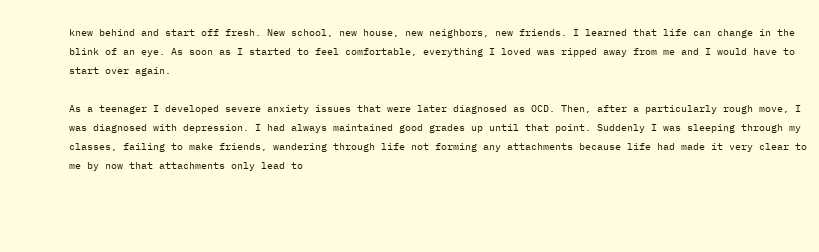knew behind and start off fresh. New school, new house, new neighbors, new friends. I learned that life can change in the blink of an eye. As soon as I started to feel comfortable, everything I loved was ripped away from me and I would have to start over again.

As a teenager I developed severe anxiety issues that were later diagnosed as OCD. Then, after a particularly rough move, I was diagnosed with depression. I had always maintained good grades up until that point. Suddenly I was sleeping through my classes, failing to make friends, wandering through life not forming any attachments because life had made it very clear to me by now that attachments only lead to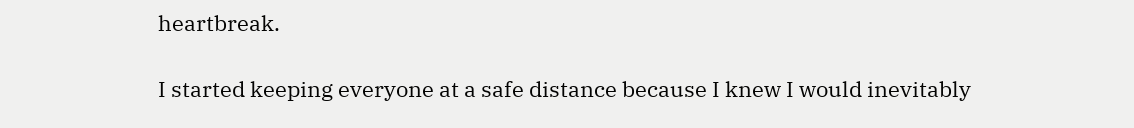heartbreak.

I started keeping everyone at a safe distance because I knew I would inevitably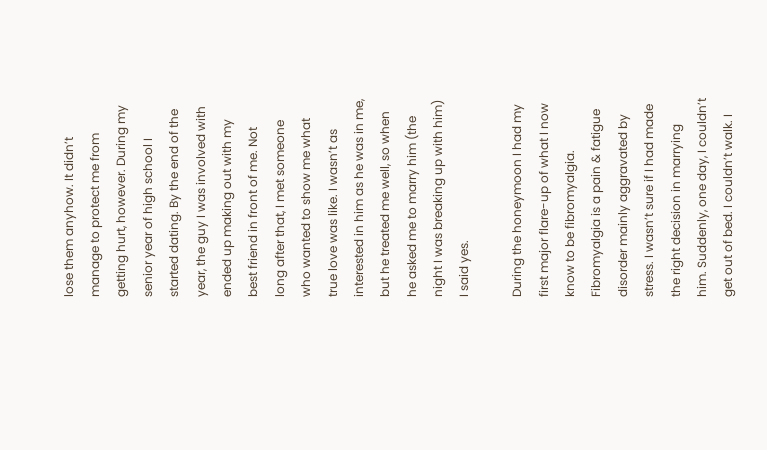lose them anyhow. It didn’t manage to protect me from getting hurt, however. During my senior year of high school I started dating. By the end of the year, the guy I was involved with ended up making out with my best friend in front of me. Not long after that, I met someone who wanted to show me what true love was like. I wasn’t as interested in him as he was in me, but he treated me well, so when he asked me to marry him (the night I was breaking up with him) I said yes.

During the honeymoon I had my first major flare-up of what I now know to be fibromyalgia. Fibromyalgia is a pain & fatigue disorder mainly aggravated by stress. I wasn’t sure if I had made the right decision in marrying him. Suddenly, one day, I couldn’t get out of bed. I couldn’t walk. I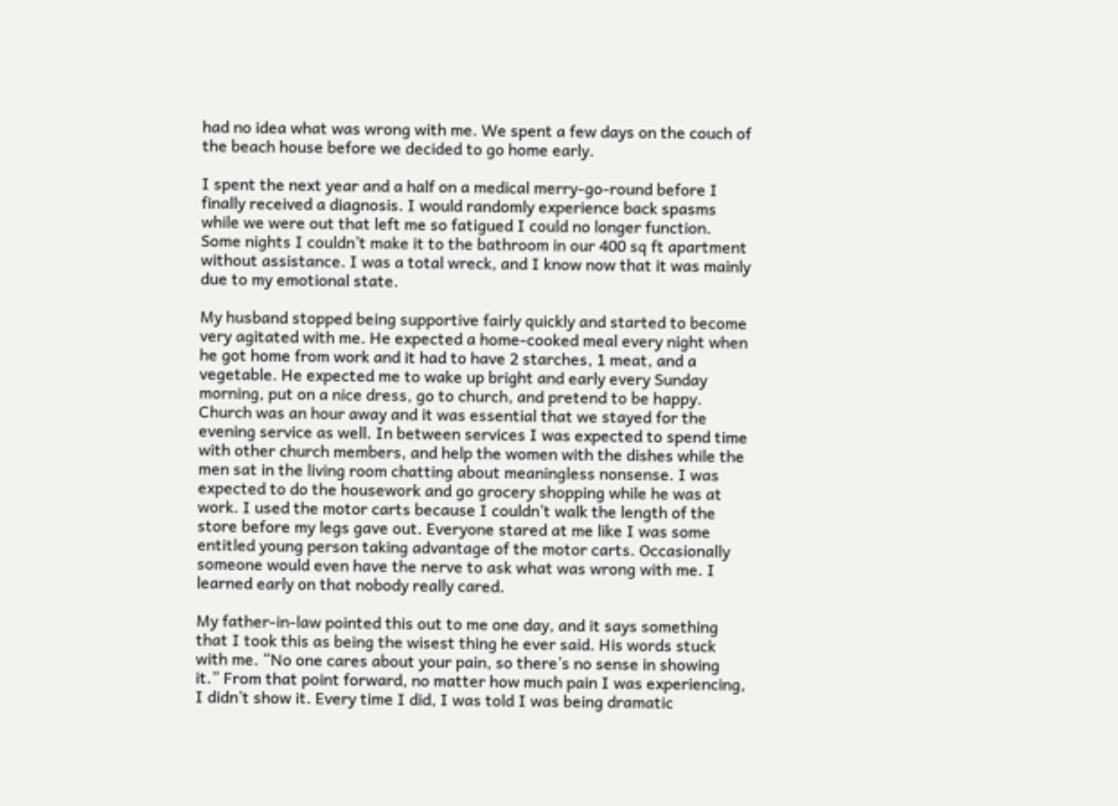had no idea what was wrong with me. We spent a few days on the couch of the beach house before we decided to go home early.

I spent the next year and a half on a medical merry-go-round before I finally received a diagnosis. I would randomly experience back spasms while we were out that left me so fatigued I could no longer function. Some nights I couldn’t make it to the bathroom in our 400 sq ft apartment without assistance. I was a total wreck, and I know now that it was mainly due to my emotional state.

My husband stopped being supportive fairly quickly and started to become very agitated with me. He expected a home-cooked meal every night when he got home from work and it had to have 2 starches, 1 meat, and a vegetable. He expected me to wake up bright and early every Sunday morning, put on a nice dress, go to church, and pretend to be happy. Church was an hour away and it was essential that we stayed for the evening service as well. In between services I was expected to spend time with other church members, and help the women with the dishes while the men sat in the living room chatting about meaningless nonsense. I was expected to do the housework and go grocery shopping while he was at work. I used the motor carts because I couldn’t walk the length of the store before my legs gave out. Everyone stared at me like I was some entitled young person taking advantage of the motor carts. Occasionally someone would even have the nerve to ask what was wrong with me. I learned early on that nobody really cared.

My father-in-law pointed this out to me one day, and it says something that I took this as being the wisest thing he ever said. His words stuck with me. “No one cares about your pain, so there’s no sense in showing it.” From that point forward, no matter how much pain I was experiencing, I didn’t show it. Every time I did, I was told I was being dramatic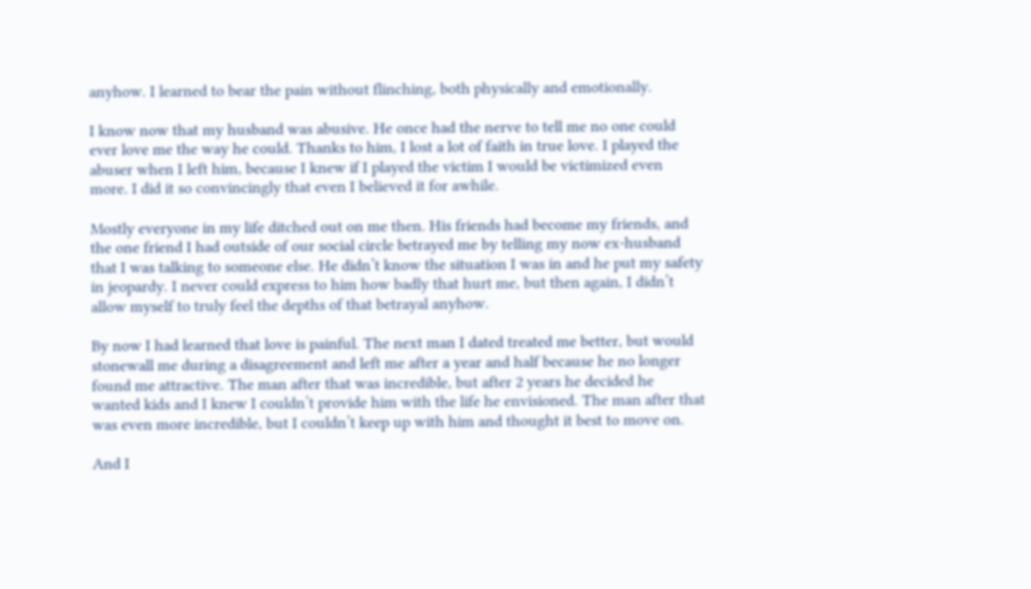anyhow. I learned to bear the pain without flinching, both physically and emotionally.

I know now that my husband was abusive. He once had the nerve to tell me no one could ever love me the way he could. Thanks to him, I lost a lot of faith in true love. I played the abuser when I left him, because I knew if I played the victim I would be victimized even more. I did it so convincingly that even I believed it for awhile.

Mostly everyone in my life ditched out on me then. His friends had become my friends, and the one friend I had outside of our social circle betrayed me by telling my now ex-husband that I was talking to someone else. He didn’t know the situation I was in and he put my safety in jeopardy. I never could express to him how badly that hurt me, but then again, I didn’t allow myself to truly feel the depths of that betrayal anyhow.

By now I had learned that love is painful. The next man I dated treated me better, but would stonewall me during a disagreement and left me after a year and half because he no longer found me attractive. The man after that was incredible, but after 2 years he decided he wanted kids and I knew I couldn’t provide him with the life he envisioned. The man after that was even more incredible, but I couldn’t keep up with him and thought it best to move on.

And I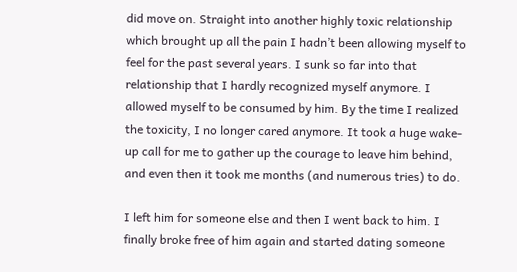did move on. Straight into another highly toxic relationship which brought up all the pain I hadn’t been allowing myself to feel for the past several years. I sunk so far into that relationship that I hardly recognized myself anymore. I allowed myself to be consumed by him. By the time I realized the toxicity, I no longer cared anymore. It took a huge wake-up call for me to gather up the courage to leave him behind, and even then it took me months (and numerous tries) to do.

I left him for someone else and then I went back to him. I finally broke free of him again and started dating someone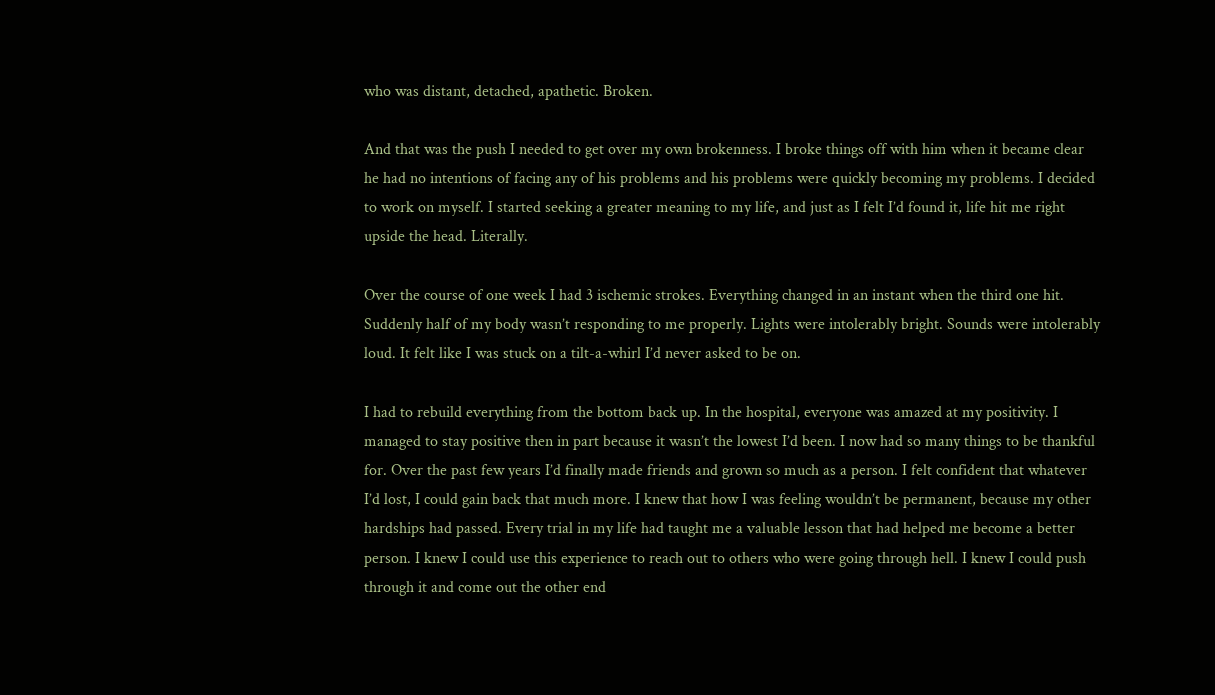who was distant, detached, apathetic. Broken.

And that was the push I needed to get over my own brokenness. I broke things off with him when it became clear he had no intentions of facing any of his problems and his problems were quickly becoming my problems. I decided to work on myself. I started seeking a greater meaning to my life, and just as I felt I’d found it, life hit me right upside the head. Literally.

Over the course of one week I had 3 ischemic strokes. Everything changed in an instant when the third one hit. Suddenly half of my body wasn’t responding to me properly. Lights were intolerably bright. Sounds were intolerably loud. It felt like I was stuck on a tilt-a-whirl I’d never asked to be on.

I had to rebuild everything from the bottom back up. In the hospital, everyone was amazed at my positivity. I managed to stay positive then in part because it wasn’t the lowest I’d been. I now had so many things to be thankful for. Over the past few years I’d finally made friends and grown so much as a person. I felt confident that whatever I’d lost, I could gain back that much more. I knew that how I was feeling wouldn’t be permanent, because my other hardships had passed. Every trial in my life had taught me a valuable lesson that had helped me become a better person. I knew I could use this experience to reach out to others who were going through hell. I knew I could push through it and come out the other end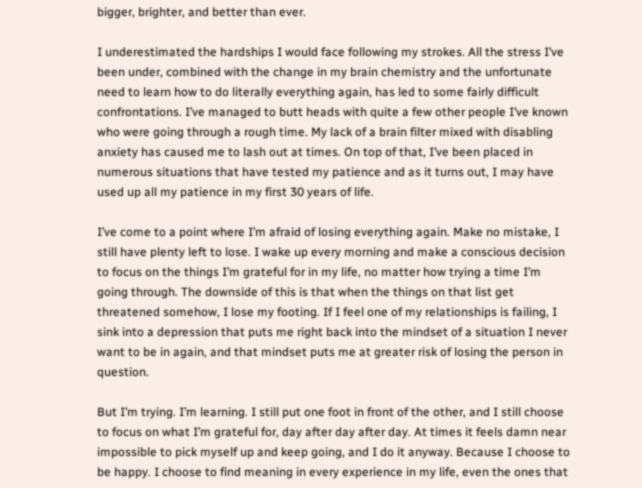bigger, brighter, and better than ever.

I underestimated the hardships I would face following my strokes. All the stress I’ve been under, combined with the change in my brain chemistry and the unfortunate need to learn how to do literally everything again, has led to some fairly difficult confrontations. I’ve managed to butt heads with quite a few other people I’ve known who were going through a rough time. My lack of a brain filter mixed with disabling anxiety has caused me to lash out at times. On top of that, I’ve been placed in numerous situations that have tested my patience and as it turns out, I may have used up all my patience in my first 30 years of life.

I’ve come to a point where I’m afraid of losing everything again. Make no mistake, I still have plenty left to lose. I wake up every morning and make a conscious decision to focus on the things I’m grateful for in my life, no matter how trying a time I’m going through. The downside of this is that when the things on that list get threatened somehow, I lose my footing. If I feel one of my relationships is failing, I sink into a depression that puts me right back into the mindset of a situation I never want to be in again, and that mindset puts me at greater risk of losing the person in question.

But I’m trying. I’m learning. I still put one foot in front of the other, and I still choose to focus on what I’m grateful for, day after day after day. At times it feels damn near impossible to pick myself up and keep going, and I do it anyway. Because I choose to be happy. I choose to find meaning in every experience in my life, even the ones that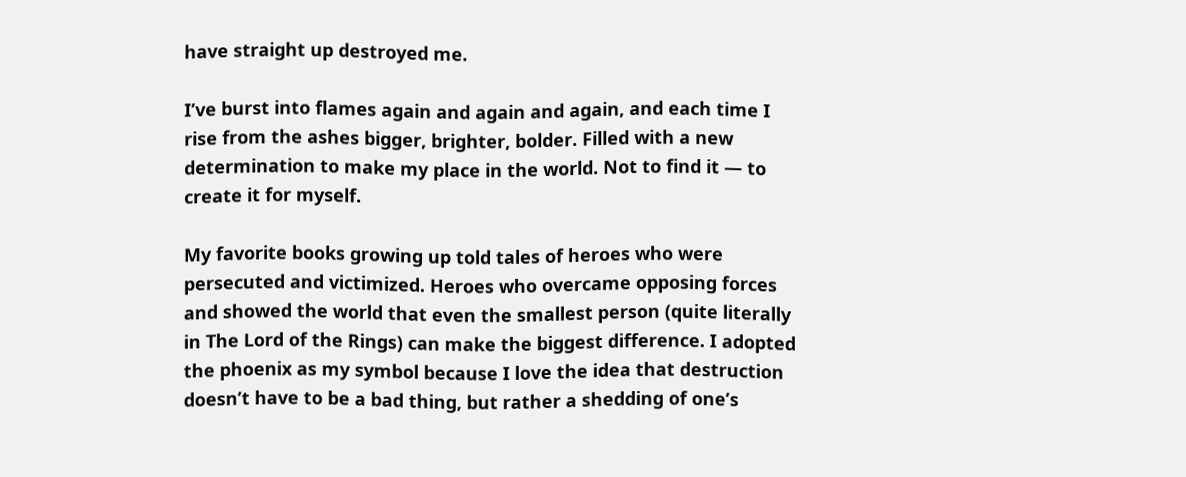have straight up destroyed me.

I’ve burst into flames again and again and again, and each time I rise from the ashes bigger, brighter, bolder. Filled with a new determination to make my place in the world. Not to find it — to create it for myself.

My favorite books growing up told tales of heroes who were persecuted and victimized. Heroes who overcame opposing forces and showed the world that even the smallest person (quite literally in The Lord of the Rings) can make the biggest difference. I adopted the phoenix as my symbol because I love the idea that destruction doesn’t have to be a bad thing, but rather a shedding of one’s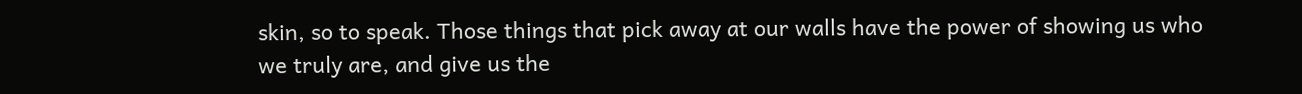skin, so to speak. Those things that pick away at our walls have the power of showing us who we truly are, and give us the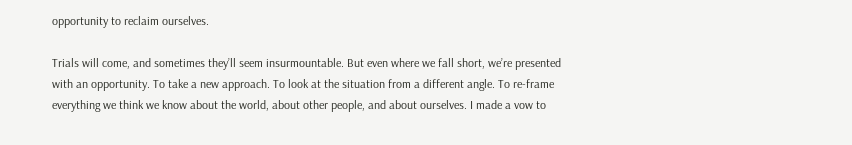opportunity to reclaim ourselves.

Trials will come, and sometimes they’ll seem insurmountable. But even where we fall short, we’re presented with an opportunity. To take a new approach. To look at the situation from a different angle. To re-frame everything we think we know about the world, about other people, and about ourselves. I made a vow to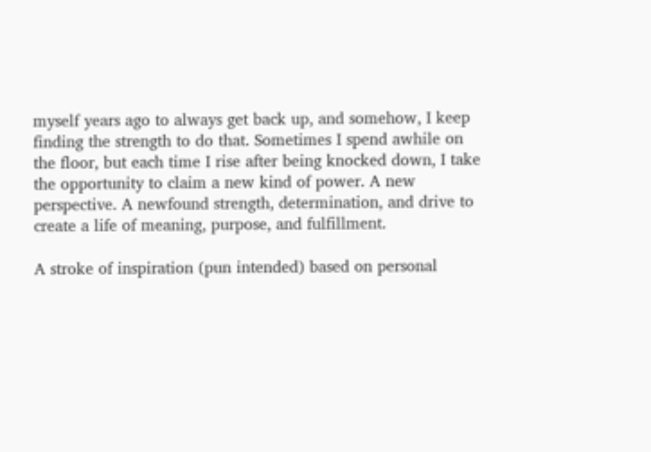myself years ago to always get back up, and somehow, I keep finding the strength to do that. Sometimes I spend awhile on the floor, but each time I rise after being knocked down, I take the opportunity to claim a new kind of power. A new perspective. A newfound strength, determination, and drive to create a life of meaning, purpose, and fulfillment.

A stroke of inspiration (pun intended) based on personal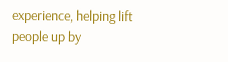experience, helping lift people up by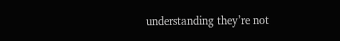understanding they’re not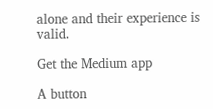alone and their experience is valid.

Get the Medium app

A button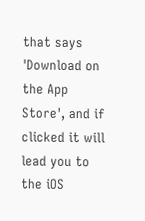that says 'Download on the App Store', and if clicked it will lead you to the iOS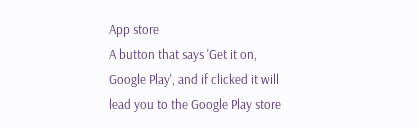App store
A button that says 'Get it on, Google Play', and if clicked it will lead you to the Google Play store